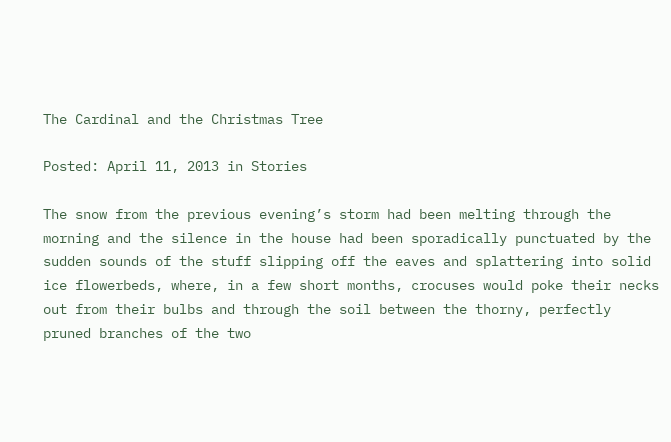The Cardinal and the Christmas Tree

Posted: April 11, 2013 in Stories

The snow from the previous evening’s storm had been melting through the morning and the silence in the house had been sporadically punctuated by the sudden sounds of the stuff slipping off the eaves and splattering into solid ice flowerbeds, where, in a few short months, crocuses would poke their necks out from their bulbs and through the soil between the thorny, perfectly pruned branches of the two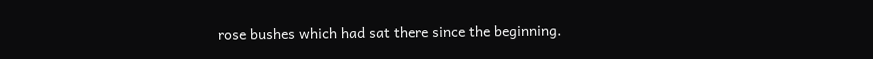rose bushes which had sat there since the beginning.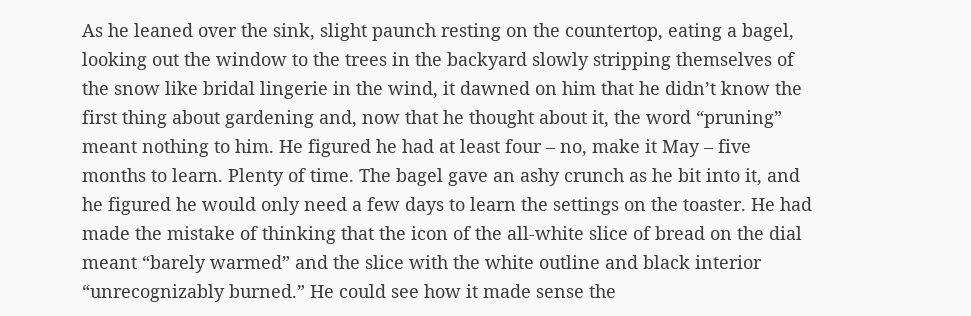As he leaned over the sink, slight paunch resting on the countertop, eating a bagel, looking out the window to the trees in the backyard slowly stripping themselves of the snow like bridal lingerie in the wind, it dawned on him that he didn’t know the first thing about gardening and, now that he thought about it, the word “pruning” meant nothing to him. He figured he had at least four – no, make it May – five months to learn. Plenty of time. The bagel gave an ashy crunch as he bit into it, and he figured he would only need a few days to learn the settings on the toaster. He had made the mistake of thinking that the icon of the all-white slice of bread on the dial meant “barely warmed” and the slice with the white outline and black interior “unrecognizably burned.” He could see how it made sense the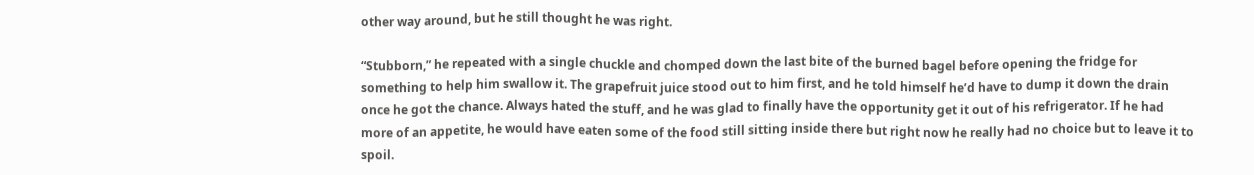other way around, but he still thought he was right.

“Stubborn,” he repeated with a single chuckle and chomped down the last bite of the burned bagel before opening the fridge for something to help him swallow it. The grapefruit juice stood out to him first, and he told himself he’d have to dump it down the drain once he got the chance. Always hated the stuff, and he was glad to finally have the opportunity get it out of his refrigerator. If he had more of an appetite, he would have eaten some of the food still sitting inside there but right now he really had no choice but to leave it to spoil.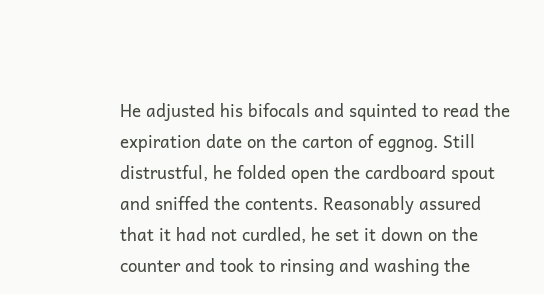He adjusted his bifocals and squinted to read the expiration date on the carton of eggnog. Still distrustful, he folded open the cardboard spout and sniffed the contents. Reasonably assured that it had not curdled, he set it down on the counter and took to rinsing and washing the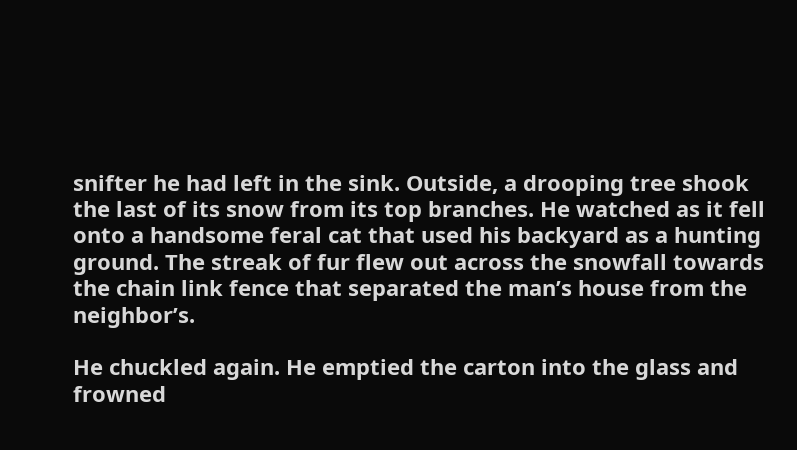snifter he had left in the sink. Outside, a drooping tree shook the last of its snow from its top branches. He watched as it fell onto a handsome feral cat that used his backyard as a hunting ground. The streak of fur flew out across the snowfall towards the chain link fence that separated the man’s house from the neighbor’s.

He chuckled again. He emptied the carton into the glass and frowned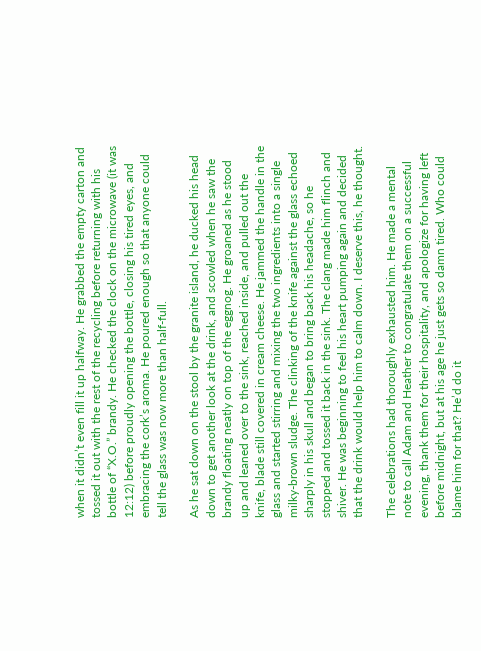when it didn’t even fill it up halfway. He grabbed the empty carton and tossed it out with the rest of the recycling before returning with his bottle of “X.O.” brandy. He checked the clock on the microwave (it was 12:12) before proudly opening the bottle, closing his tired eyes, and embracing the cork’s aroma. He poured enough so that anyone could tell the glass was now more than half-full.

As he sat down on the stool by the granite island, he ducked his head down to get another look at the drink, and scowled when he saw the brandy floating neatly on top of the eggnog. He groaned as he stood up and leaned over to the sink, reached inside, and pulled out the knife, blade still covered in cream cheese. He jammed the handle in the glass and started stirring and mixing the two ingredients into a single milky-brown sludge. The clinking of the knife against the glass echoed sharply in his skull and began to bring back his headache, so he stopped and tossed it back in the sink. The clang made him flinch and shiver. He was beginning to feel his heart pumping again and decided that the drink would help him to calm down. I deserve this, he thought.

The celebrations had thoroughly exhausted him. He made a mental note to call Adam and Heather to congratulate them on a successful evening, thank them for their hospitality, and apologize for having left before midnight, but at his age he just gets so damn tired. Who could blame him for that? He’d do it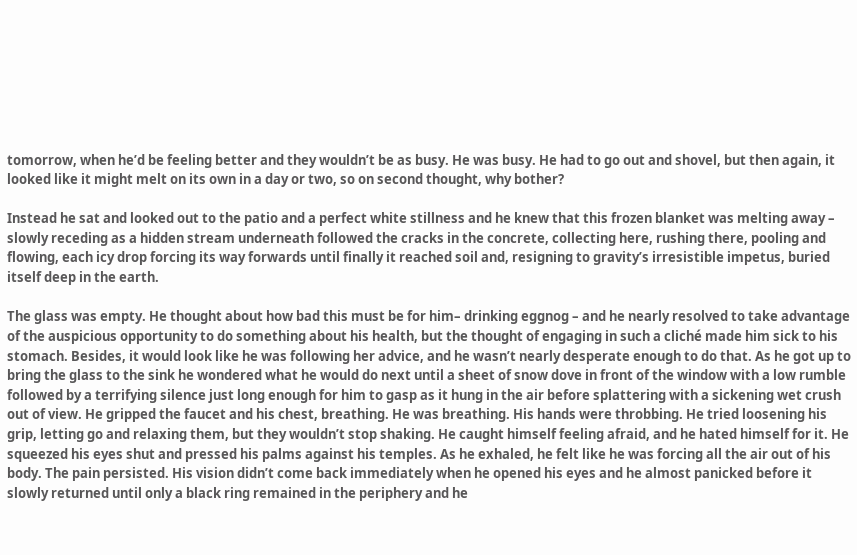tomorrow, when he’d be feeling better and they wouldn’t be as busy. He was busy. He had to go out and shovel, but then again, it looked like it might melt on its own in a day or two, so on second thought, why bother?

Instead he sat and looked out to the patio and a perfect white stillness and he knew that this frozen blanket was melting away – slowly receding as a hidden stream underneath followed the cracks in the concrete, collecting here, rushing there, pooling and flowing, each icy drop forcing its way forwards until finally it reached soil and, resigning to gravity’s irresistible impetus, buried itself deep in the earth.

The glass was empty. He thought about how bad this must be for him– drinking eggnog – and he nearly resolved to take advantage of the auspicious opportunity to do something about his health, but the thought of engaging in such a cliché made him sick to his stomach. Besides, it would look like he was following her advice, and he wasn’t nearly desperate enough to do that. As he got up to bring the glass to the sink he wondered what he would do next until a sheet of snow dove in front of the window with a low rumble followed by a terrifying silence just long enough for him to gasp as it hung in the air before splattering with a sickening wet crush out of view. He gripped the faucet and his chest, breathing. He was breathing. His hands were throbbing. He tried loosening his grip, letting go and relaxing them, but they wouldn’t stop shaking. He caught himself feeling afraid, and he hated himself for it. He squeezed his eyes shut and pressed his palms against his temples. As he exhaled, he felt like he was forcing all the air out of his body. The pain persisted. His vision didn’t come back immediately when he opened his eyes and he almost panicked before it slowly returned until only a black ring remained in the periphery and he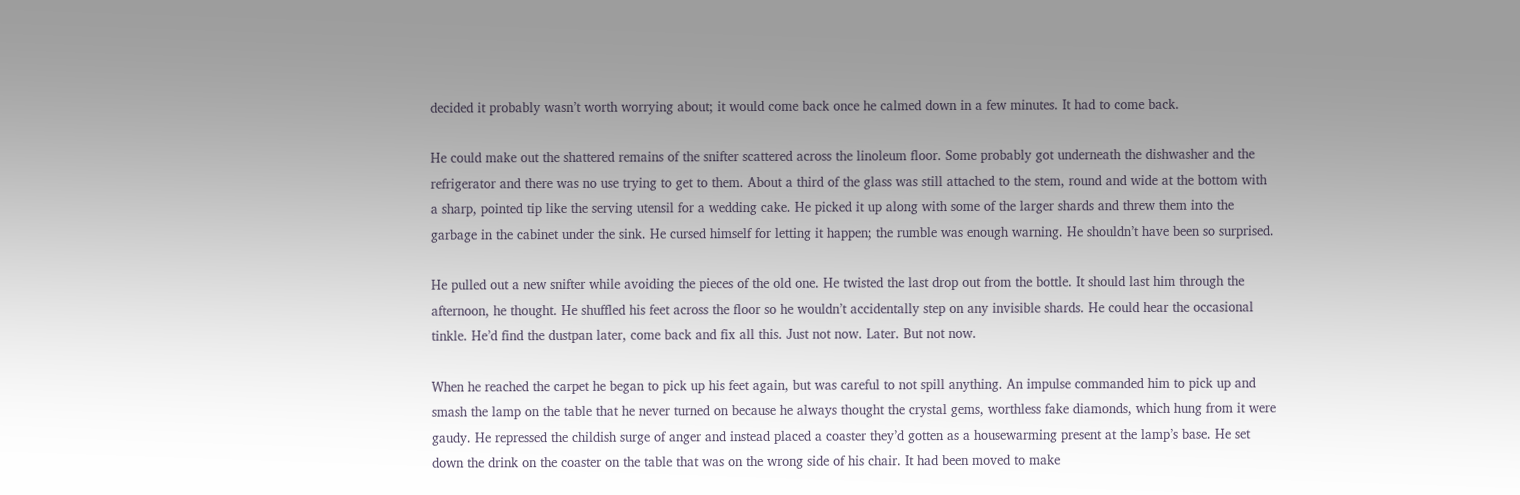decided it probably wasn’t worth worrying about; it would come back once he calmed down in a few minutes. It had to come back.

He could make out the shattered remains of the snifter scattered across the linoleum floor. Some probably got underneath the dishwasher and the refrigerator and there was no use trying to get to them. About a third of the glass was still attached to the stem, round and wide at the bottom with a sharp, pointed tip like the serving utensil for a wedding cake. He picked it up along with some of the larger shards and threw them into the garbage in the cabinet under the sink. He cursed himself for letting it happen; the rumble was enough warning. He shouldn’t have been so surprised.

He pulled out a new snifter while avoiding the pieces of the old one. He twisted the last drop out from the bottle. It should last him through the afternoon, he thought. He shuffled his feet across the floor so he wouldn’t accidentally step on any invisible shards. He could hear the occasional tinkle. He’d find the dustpan later, come back and fix all this. Just not now. Later. But not now.

When he reached the carpet he began to pick up his feet again, but was careful to not spill anything. An impulse commanded him to pick up and smash the lamp on the table that he never turned on because he always thought the crystal gems, worthless fake diamonds, which hung from it were gaudy. He repressed the childish surge of anger and instead placed a coaster they’d gotten as a housewarming present at the lamp’s base. He set down the drink on the coaster on the table that was on the wrong side of his chair. It had been moved to make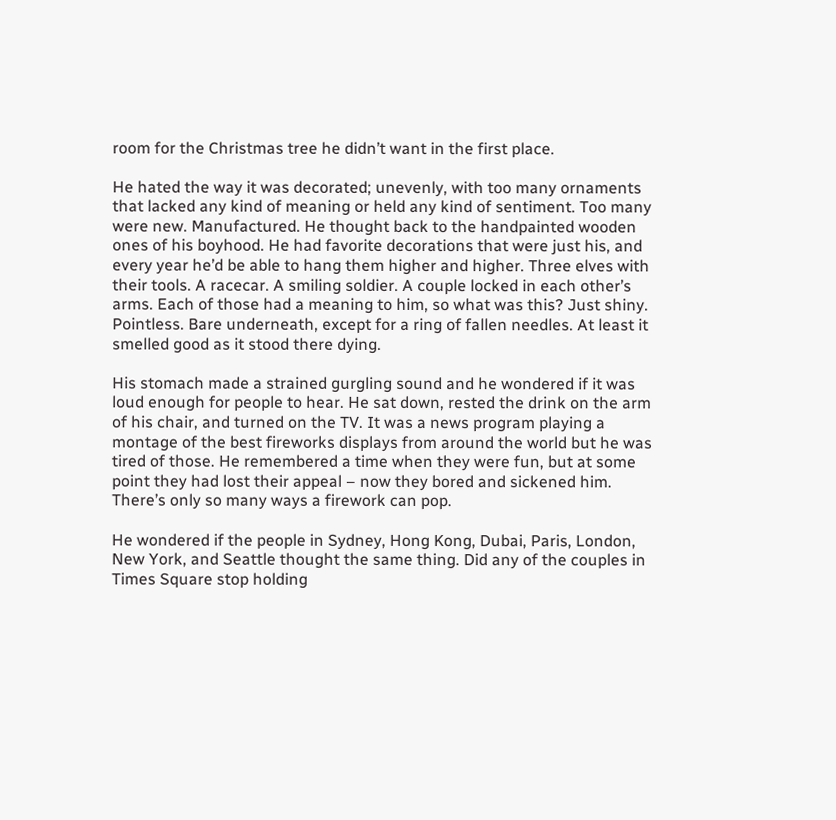room for the Christmas tree he didn’t want in the first place.

He hated the way it was decorated; unevenly, with too many ornaments that lacked any kind of meaning or held any kind of sentiment. Too many were new. Manufactured. He thought back to the handpainted wooden ones of his boyhood. He had favorite decorations that were just his, and every year he’d be able to hang them higher and higher. Three elves with their tools. A racecar. A smiling soldier. A couple locked in each other’s arms. Each of those had a meaning to him, so what was this? Just shiny. Pointless. Bare underneath, except for a ring of fallen needles. At least it smelled good as it stood there dying.

His stomach made a strained gurgling sound and he wondered if it was loud enough for people to hear. He sat down, rested the drink on the arm of his chair, and turned on the TV. It was a news program playing a montage of the best fireworks displays from around the world but he was tired of those. He remembered a time when they were fun, but at some point they had lost their appeal – now they bored and sickened him. There’s only so many ways a firework can pop.

He wondered if the people in Sydney, Hong Kong, Dubai, Paris, London, New York, and Seattle thought the same thing. Did any of the couples in Times Square stop holding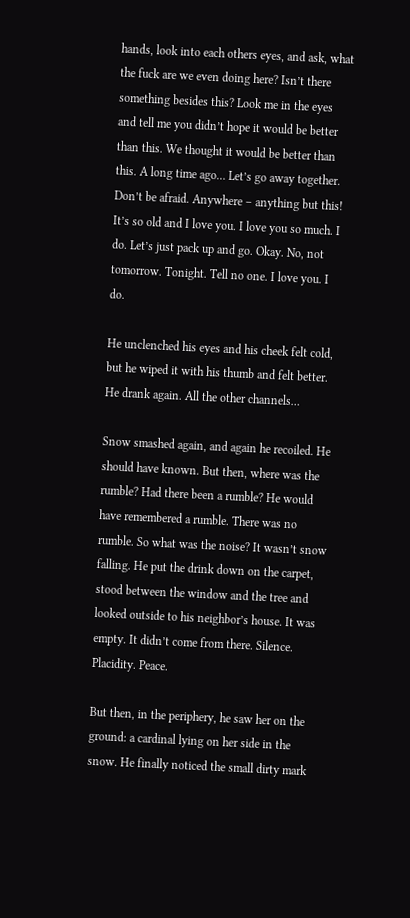hands, look into each others eyes, and ask, what the fuck are we even doing here? Isn’t there something besides this? Look me in the eyes and tell me you didn’t hope it would be better than this. We thought it would be better than this. A long time ago… Let’s go away together. Don’t be afraid. Anywhere – anything but this! It’s so old and I love you. I love you so much. I do. Let’s just pack up and go. Okay. No, not tomorrow. Tonight. Tell no one. I love you. I do.

He unclenched his eyes and his cheek felt cold, but he wiped it with his thumb and felt better. He drank again. All the other channels…

Snow smashed again, and again he recoiled. He should have known. But then, where was the rumble? Had there been a rumble? He would have remembered a rumble. There was no rumble. So what was the noise? It wasn’t snow falling. He put the drink down on the carpet, stood between the window and the tree and looked outside to his neighbor’s house. It was empty. It didn’t come from there. Silence. Placidity. Peace.

But then, in the periphery, he saw her on the ground: a cardinal lying on her side in the snow. He finally noticed the small dirty mark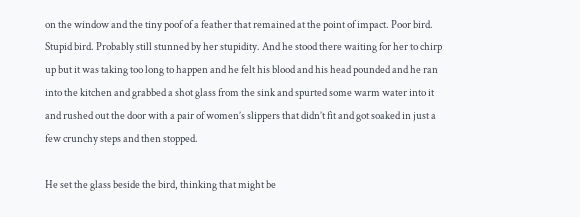on the window and the tiny poof of a feather that remained at the point of impact. Poor bird. Stupid bird. Probably still stunned by her stupidity. And he stood there waiting for her to chirp up but it was taking too long to happen and he felt his blood and his head pounded and he ran into the kitchen and grabbed a shot glass from the sink and spurted some warm water into it and rushed out the door with a pair of women’s slippers that didn’t fit and got soaked in just a few crunchy steps and then stopped.

He set the glass beside the bird, thinking that might be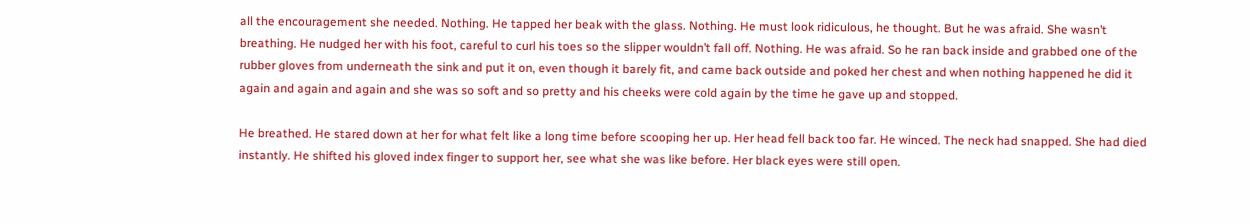all the encouragement she needed. Nothing. He tapped her beak with the glass. Nothing. He must look ridiculous, he thought. But he was afraid. She wasn’t breathing. He nudged her with his foot, careful to curl his toes so the slipper wouldn’t fall off. Nothing. He was afraid. So he ran back inside and grabbed one of the rubber gloves from underneath the sink and put it on, even though it barely fit, and came back outside and poked her chest and when nothing happened he did it again and again and again and she was so soft and so pretty and his cheeks were cold again by the time he gave up and stopped.

He breathed. He stared down at her for what felt like a long time before scooping her up. Her head fell back too far. He winced. The neck had snapped. She had died instantly. He shifted his gloved index finger to support her, see what she was like before. Her black eyes were still open.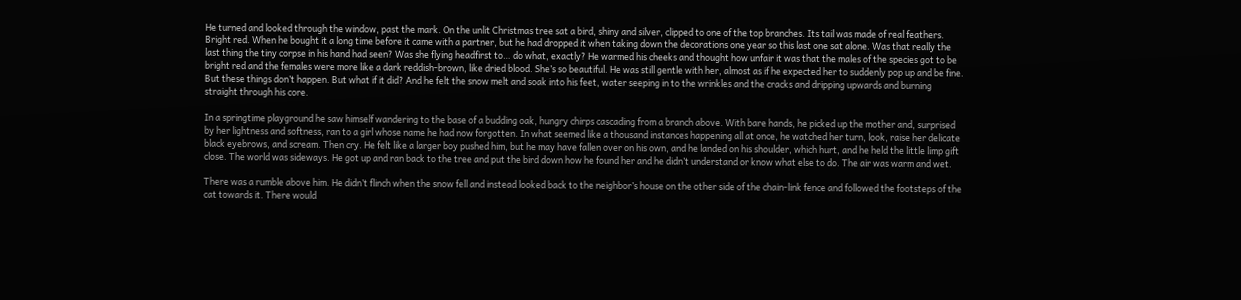He turned and looked through the window, past the mark. On the unlit Christmas tree sat a bird, shiny and silver, clipped to one of the top branches. Its tail was made of real feathers. Bright red. When he bought it a long time before it came with a partner, but he had dropped it when taking down the decorations one year so this last one sat alone. Was that really the last thing the tiny corpse in his hand had seen? Was she flying headfirst to… do what, exactly? He warmed his cheeks and thought how unfair it was that the males of the species got to be bright red and the females were more like a dark reddish-brown, like dried blood. She’s so beautiful. He was still gentle with her, almost as if he expected her to suddenly pop up and be fine. But these things don’t happen. But what if it did? And he felt the snow melt and soak into his feet, water seeping in to the wrinkles and the cracks and dripping upwards and burning straight through his core.

In a springtime playground he saw himself wandering to the base of a budding oak, hungry chirps cascading from a branch above. With bare hands, he picked up the mother and, surprised by her lightness and softness, ran to a girl whose name he had now forgotten. In what seemed like a thousand instances happening all at once, he watched her turn, look, raise her delicate black eyebrows, and scream. Then cry. He felt like a larger boy pushed him, but he may have fallen over on his own, and he landed on his shoulder, which hurt, and he held the little limp gift close. The world was sideways. He got up and ran back to the tree and put the bird down how he found her and he didn’t understand or know what else to do. The air was warm and wet.

There was a rumble above him. He didn’t flinch when the snow fell and instead looked back to the neighbor’s house on the other side of the chain-link fence and followed the footsteps of the cat towards it. There would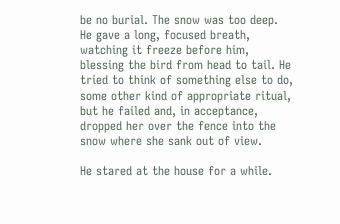be no burial. The snow was too deep. He gave a long, focused breath, watching it freeze before him, blessing the bird from head to tail. He tried to think of something else to do, some other kind of appropriate ritual, but he failed and, in acceptance, dropped her over the fence into the snow where she sank out of view.

He stared at the house for a while.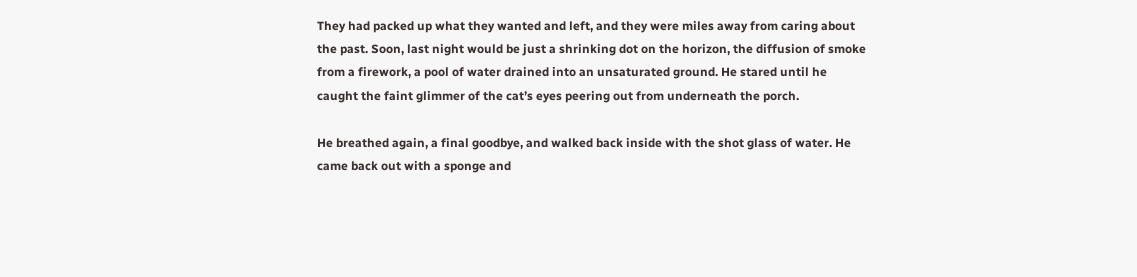They had packed up what they wanted and left, and they were miles away from caring about the past. Soon, last night would be just a shrinking dot on the horizon, the diffusion of smoke from a firework, a pool of water drained into an unsaturated ground. He stared until he caught the faint glimmer of the cat’s eyes peering out from underneath the porch.

He breathed again, a final goodbye, and walked back inside with the shot glass of water. He came back out with a sponge and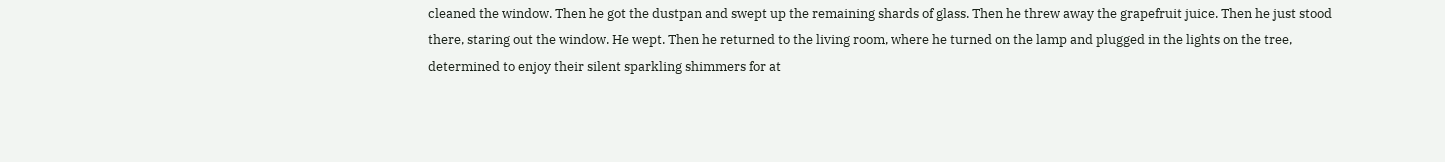cleaned the window. Then he got the dustpan and swept up the remaining shards of glass. Then he threw away the grapefruit juice. Then he just stood there, staring out the window. He wept. Then he returned to the living room, where he turned on the lamp and plugged in the lights on the tree, determined to enjoy their silent sparkling shimmers for at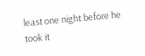least one night before he took it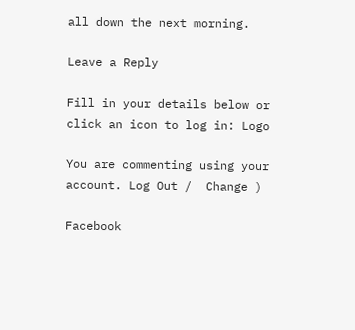all down the next morning.

Leave a Reply

Fill in your details below or click an icon to log in: Logo

You are commenting using your account. Log Out /  Change )

Facebook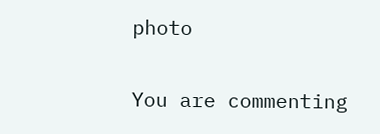photo

You are commenting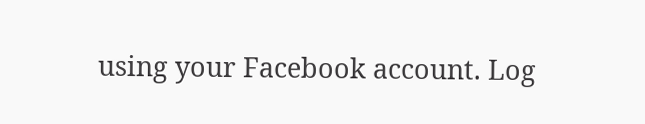using your Facebook account. Log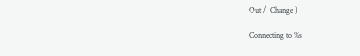Out /  Change )

Connecting to %s